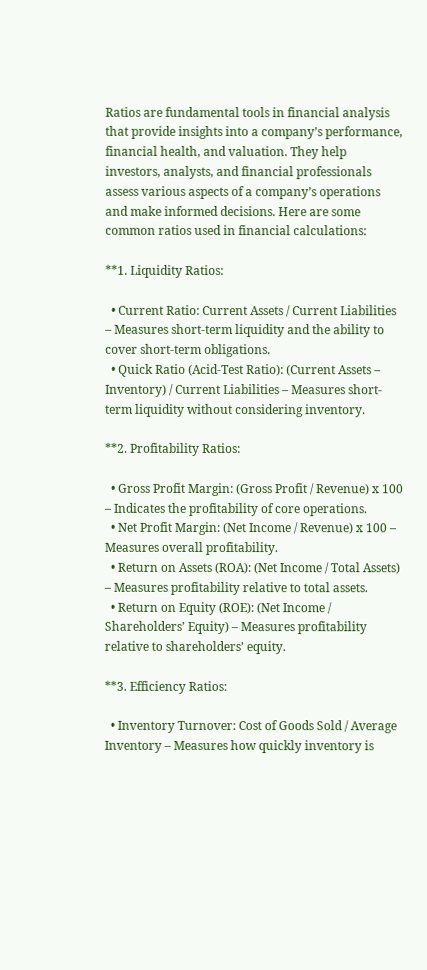Ratios are fundamental tools in financial analysis that provide insights into a company’s performance, financial health, and valuation. They help investors, analysts, and financial professionals assess various aspects of a company’s operations and make informed decisions. Here are some common ratios used in financial calculations:

**1. Liquidity Ratios:

  • Current Ratio: Current Assets / Current Liabilities – Measures short-term liquidity and the ability to cover short-term obligations.
  • Quick Ratio (Acid-Test Ratio): (Current Assets – Inventory) / Current Liabilities – Measures short-term liquidity without considering inventory.

**2. Profitability Ratios:

  • Gross Profit Margin: (Gross Profit / Revenue) x 100 – Indicates the profitability of core operations.
  • Net Profit Margin: (Net Income / Revenue) x 100 – Measures overall profitability.
  • Return on Assets (ROA): (Net Income / Total Assets) – Measures profitability relative to total assets.
  • Return on Equity (ROE): (Net Income / Shareholders’ Equity) – Measures profitability relative to shareholders’ equity.

**3. Efficiency Ratios:

  • Inventory Turnover: Cost of Goods Sold / Average Inventory – Measures how quickly inventory is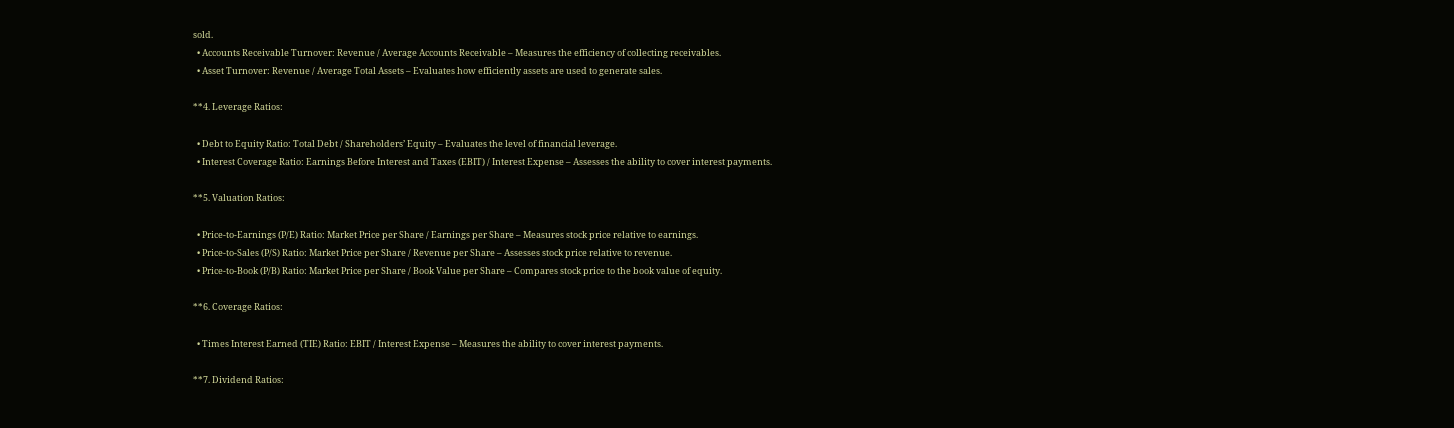sold.
  • Accounts Receivable Turnover: Revenue / Average Accounts Receivable – Measures the efficiency of collecting receivables.
  • Asset Turnover: Revenue / Average Total Assets – Evaluates how efficiently assets are used to generate sales.

**4. Leverage Ratios:

  • Debt to Equity Ratio: Total Debt / Shareholders’ Equity – Evaluates the level of financial leverage.
  • Interest Coverage Ratio: Earnings Before Interest and Taxes (EBIT) / Interest Expense – Assesses the ability to cover interest payments.

**5. Valuation Ratios:

  • Price-to-Earnings (P/E) Ratio: Market Price per Share / Earnings per Share – Measures stock price relative to earnings.
  • Price-to-Sales (P/S) Ratio: Market Price per Share / Revenue per Share – Assesses stock price relative to revenue.
  • Price-to-Book (P/B) Ratio: Market Price per Share / Book Value per Share – Compares stock price to the book value of equity.

**6. Coverage Ratios:

  • Times Interest Earned (TIE) Ratio: EBIT / Interest Expense – Measures the ability to cover interest payments.

**7. Dividend Ratios: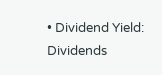• Dividend Yield: Dividends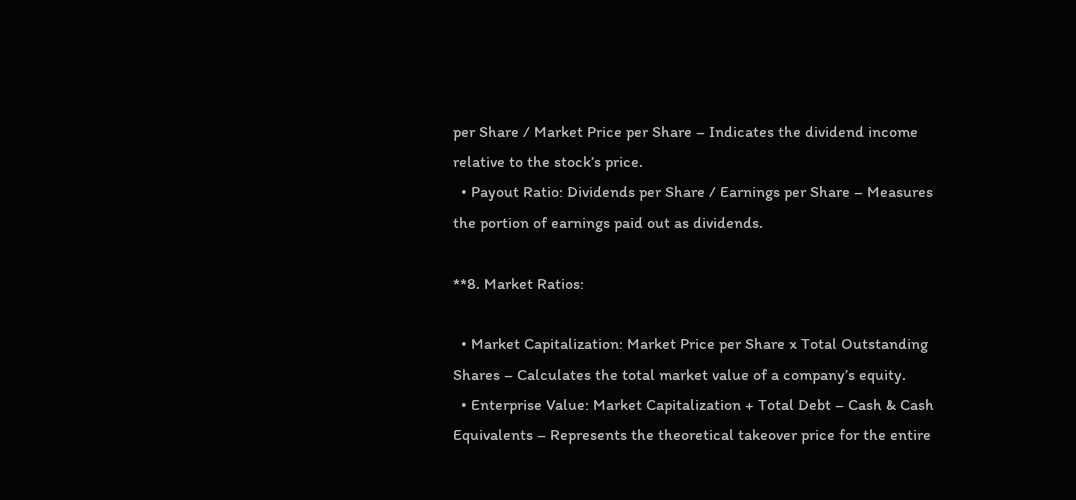per Share / Market Price per Share – Indicates the dividend income relative to the stock’s price.
  • Payout Ratio: Dividends per Share / Earnings per Share – Measures the portion of earnings paid out as dividends.

**8. Market Ratios:

  • Market Capitalization: Market Price per Share x Total Outstanding Shares – Calculates the total market value of a company’s equity.
  • Enterprise Value: Market Capitalization + Total Debt – Cash & Cash Equivalents – Represents the theoretical takeover price for the entire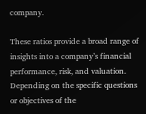company.

These ratios provide a broad range of insights into a company’s financial performance, risk, and valuation. Depending on the specific questions or objectives of the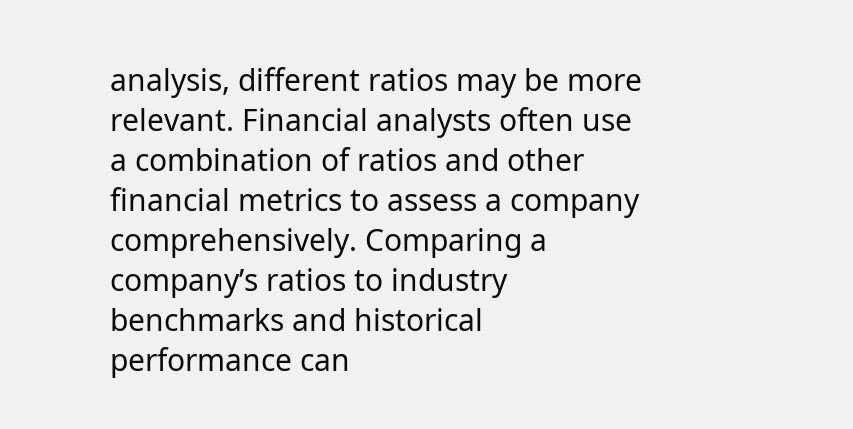analysis, different ratios may be more relevant. Financial analysts often use a combination of ratios and other financial metrics to assess a company comprehensively. Comparing a company’s ratios to industry benchmarks and historical performance can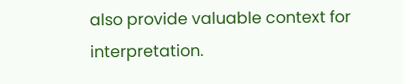also provide valuable context for interpretation.